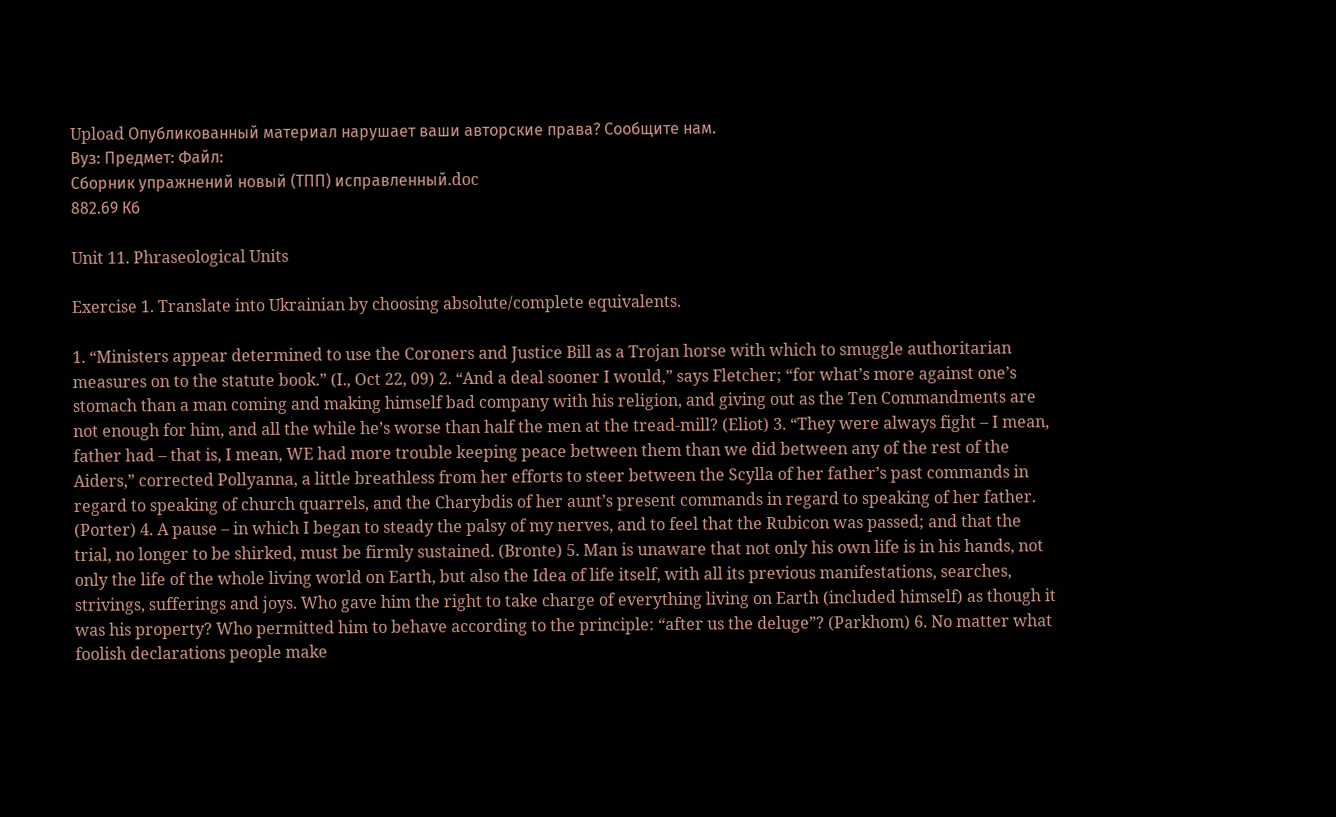Upload Опубликованный материал нарушает ваши авторские права? Сообщите нам.
Вуз: Предмет: Файл:
Сборник упражнений новый (ТПП) исправленный.doc
882.69 Кб

Unit 11. Phraseological Units

Exercise 1. Translate into Ukrainian by choosing absolute/complete equivalents.

1. “Ministers appear determined to use the Coroners and Justice Bill as a Trojan horse with which to smuggle authoritarian measures on to the statute book.” (I., Oct 22, 09) 2. “And a deal sooner I would,” says Fletcher; “for what’s more against one’s stomach than a man coming and making himself bad company with his religion, and giving out as the Ten Commandments are not enough for him, and all the while he’s worse than half the men at the tread-mill? (Eliot) 3. “They were always fight – I mean, father had – that is, I mean, WE had more trouble keeping peace between them than we did between any of the rest of the Aiders,” corrected Pollyanna, a little breathless from her efforts to steer between the Scylla of her father’s past commands in regard to speaking of church quarrels, and the Charybdis of her aunt’s present commands in regard to speaking of her father. (Porter) 4. A pause – in which I began to steady the palsy of my nerves, and to feel that the Rubicon was passed; and that the trial, no longer to be shirked, must be firmly sustained. (Bronte) 5. Man is unaware that not only his own life is in his hands, not only the life of the whole living world on Earth, but also the Idea of life itself, with all its previous manifestations, searches, strivings, sufferings and joys. Who gave him the right to take charge of everything living on Earth (included himself) as though it was his property? Who permitted him to behave according to the principle: “after us the deluge”? (Parkhom) 6. No matter what foolish declarations people make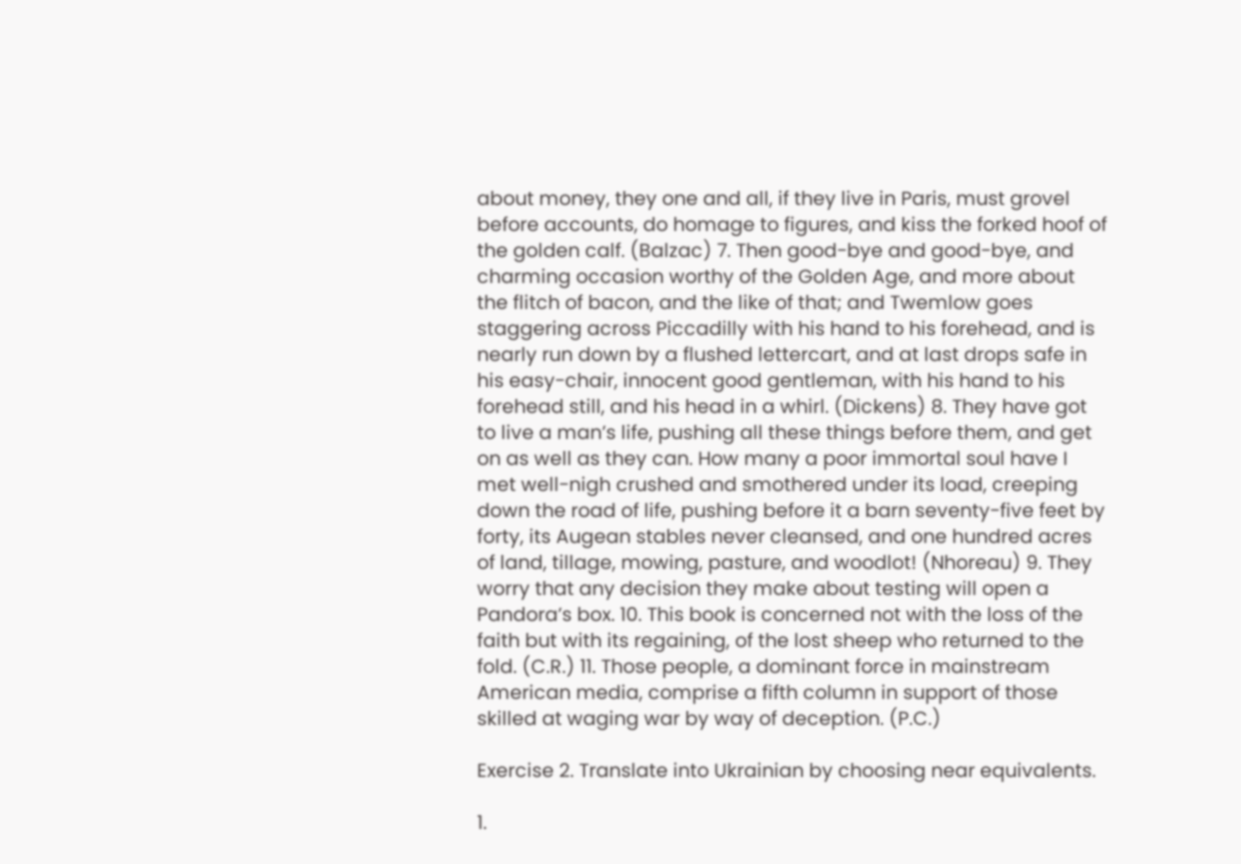about money, they one and all, if they live in Paris, must grovel before accounts, do homage to figures, and kiss the forked hoof of the golden calf. (Balzac) 7. Then good-bye and good-bye, and charming occasion worthy of the Golden Age, and more about the flitch of bacon, and the like of that; and Twemlow goes staggering across Piccadilly with his hand to his forehead, and is nearly run down by a flushed lettercart, and at last drops safe in his easy-chair, innocent good gentleman, with his hand to his forehead still, and his head in a whirl. (Dickens) 8. They have got to live a man’s life, pushing all these things before them, and get on as well as they can. How many a poor immortal soul have I met well-nigh crushed and smothered under its load, creeping down the road of life, pushing before it a barn seventy-five feet by forty, its Augean stables never cleansed, and one hundred acres of land, tillage, mowing, pasture, and woodlot! (Nhoreau) 9. They worry that any decision they make about testing will open a Pandora’s box. 10. This book is concerned not with the loss of the faith but with its regaining, of the lost sheep who returned to the fold. (C.R.) 11. Those people, a dominant force in mainstream American media, comprise a fifth column in support of those skilled at waging war by way of deception. (P.C.)

Exercise 2. Translate into Ukrainian by choosing near equivalents.

1.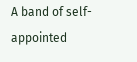A band of self-appointed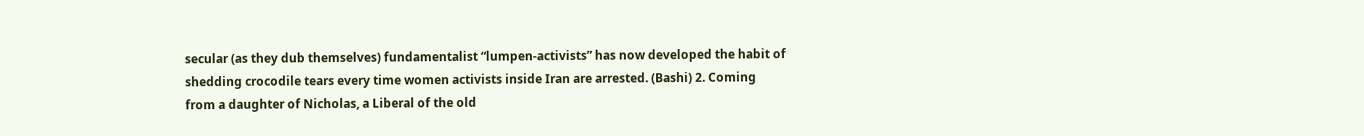secular (as they dub themselves) fundamentalist “lumpen-activists” has now developed the habit of shedding crocodile tears every time women activists inside Iran are arrested. (Bashi) 2. Coming from a daughter of Nicholas, a Liberal of the old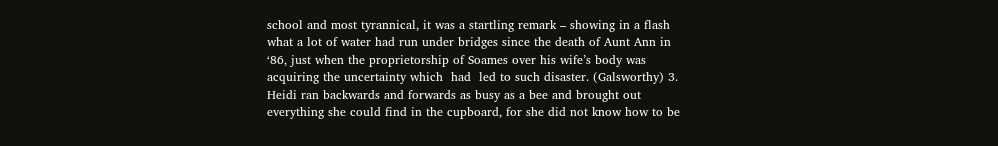school and most tyrannical, it was a startling remark – showing in a flash what a lot of water had run under bridges since the death of Aunt Ann in ‘86, just when the proprietorship of Soames over his wife’s body was acquiring the uncertainty which  had  led to such disaster. (Galsworthy) 3. Heidi ran backwards and forwards as busy as a bee and brought out everything she could find in the cupboard, for she did not know how to be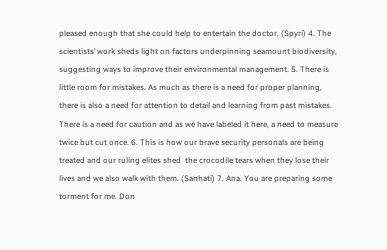pleased enough that she could help to entertain the doctor. (Spyri) 4. The scientists’ work sheds light on factors underpinning seamount biodiversity, suggesting ways to improve their environmental management. 5. There is little room for mistakes. As much as there is a need for proper planning, there is also a need for attention to detail and learning from past mistakes. There is a need for caution and as we have labeled it here, a need to measure twice but cut once. 6. This is how our brave security personals are being treated and our ruling elites shed  the crocodile tears when they lose their lives and we also walk with them. (Sanhati) 7. Ana. You are preparing some torment for me. Don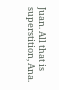Juan. All that is superstition, Ana.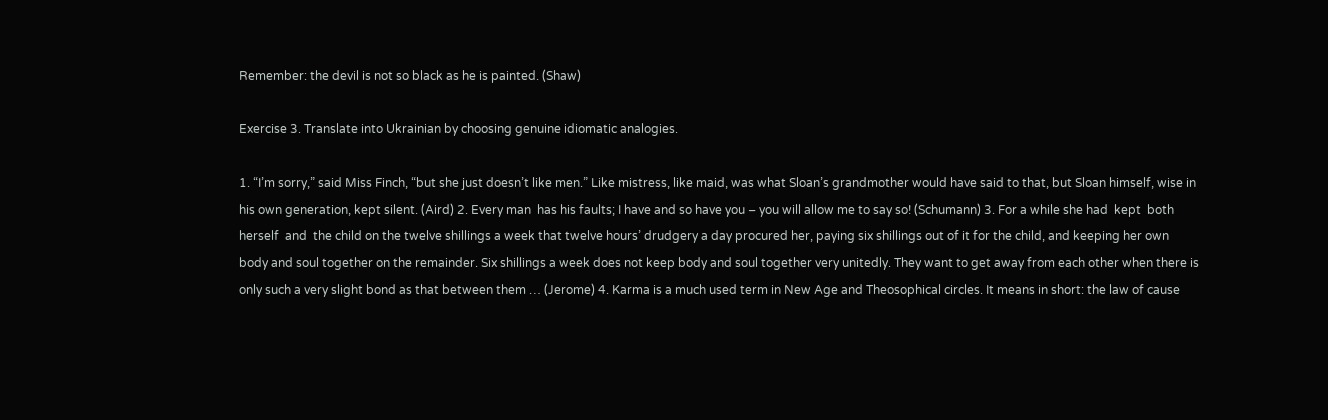Remember: the devil is not so black as he is painted. (Shaw)

Exercise 3. Translate into Ukrainian by choosing genuine idiomatic analogies.

1. “I’m sorry,” said Miss Finch, “but she just doesn’t like men.” Like mistress, like maid, was what Sloan’s grandmother would have said to that, but Sloan himself, wise in his own generation, kept silent. (Aird) 2. Every man  has his faults; I have and so have you – you will allow me to say so! (Schumann) 3. For a while she had  kept  both herself  and  the child on the twelve shillings a week that twelve hours’ drudgery a day procured her, paying six shillings out of it for the child, and keeping her own body and soul together on the remainder. Six shillings a week does not keep body and soul together very unitedly. They want to get away from each other when there is only such a very slight bond as that between them … (Jerome) 4. Karma is a much used term in New Age and Theosophical circles. It means in short: the law of cause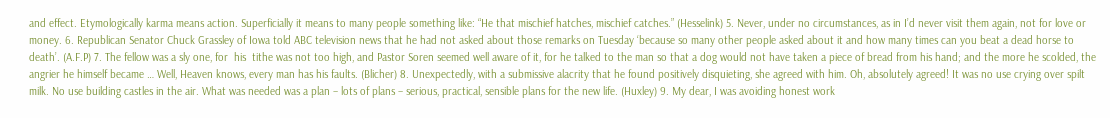and effect. Etymologically karma means action. Superficially it means to many people something like: “He that mischief hatches, mischief catches.” (Hesselink) 5. Never, under no circumstances, as in I’d never visit them again, not for love or money. 6. Republican Senator Chuck Grassley of Iowa told ABC television news that he had not asked about those remarks on Tuesday ‘because so many other people asked about it and how many times can you beat a dead horse to death’. (A.F.P) 7. The fellow was a sly one, for  his  tithe was not too high, and Pastor Soren seemed well aware of it, for he talked to the man so that a dog would not have taken a piece of bread from his hand; and the more he scolded, the angrier he himself became … Well, Heaven knows, every man has his faults. (Blicher) 8. Unexpectedly, with a submissive alacrity that he found positively disquieting, she agreed with him. Oh, absolutely agreed! It was no use crying over spilt milk. No use building castles in the air. What was needed was a plan – lots of plans – serious, practical, sensible plans for the new life. (Huxley) 9. My dear, I was avoiding honest work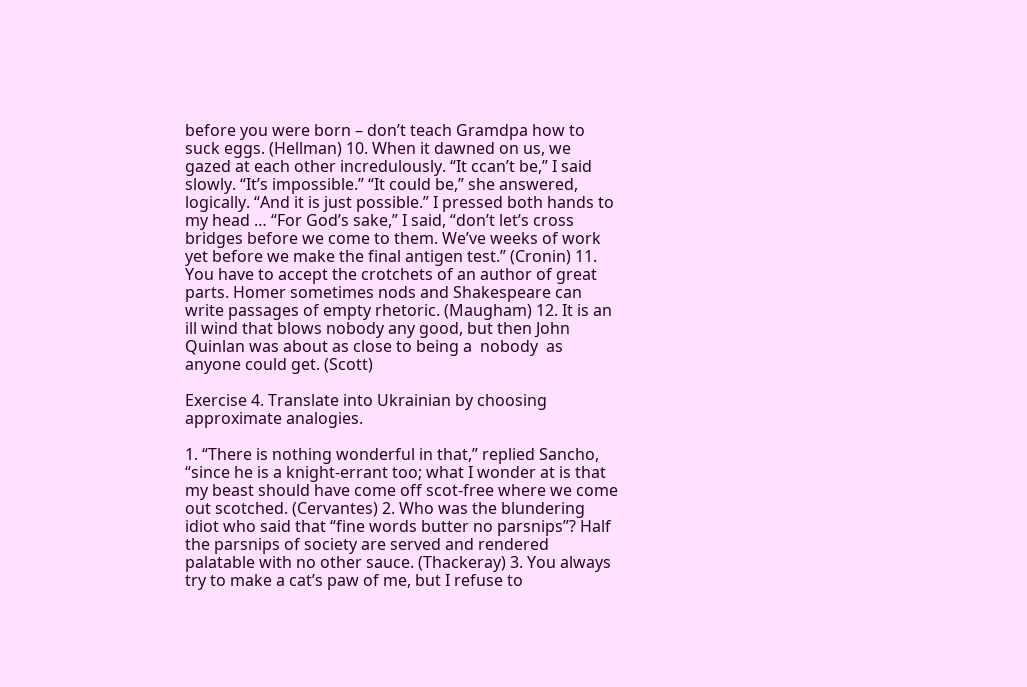before you were born – don’t teach Gramdpa how to suck eggs. (Hellman) 10. When it dawned on us, we gazed at each other incredulously. “It ccan’t be,” I said slowly. “It’s impossible.” “It could be,” she answered, logically. “And it is just possible.” I pressed both hands to my head … “For God’s sake,” I said, “don’t let’s cross bridges before we come to them. We’ve weeks of work yet before we make the final antigen test.” (Cronin) 11. You have to accept the crotchets of an author of great parts. Homer sometimes nods and Shakespeare can write passages of empty rhetoric. (Maugham) 12. It is an ill wind that blows nobody any good, but then John Quinlan was about as close to being a  nobody  as anyone could get. (Scott)

Exercise 4. Translate into Ukrainian by choosing approximate analogies.

1. “There is nothing wonderful in that,” replied Sancho, “since he is a knight-errant too; what I wonder at is that my beast should have come off scot-free where we come out scotched. (Cervantes) 2. Who was the blundering idiot who said that “fine words butter no parsnips”? Half the parsnips of society are served and rendered palatable with no other sauce. (Thackeray) 3. You always try to make a cat’s paw of me, but I refuse to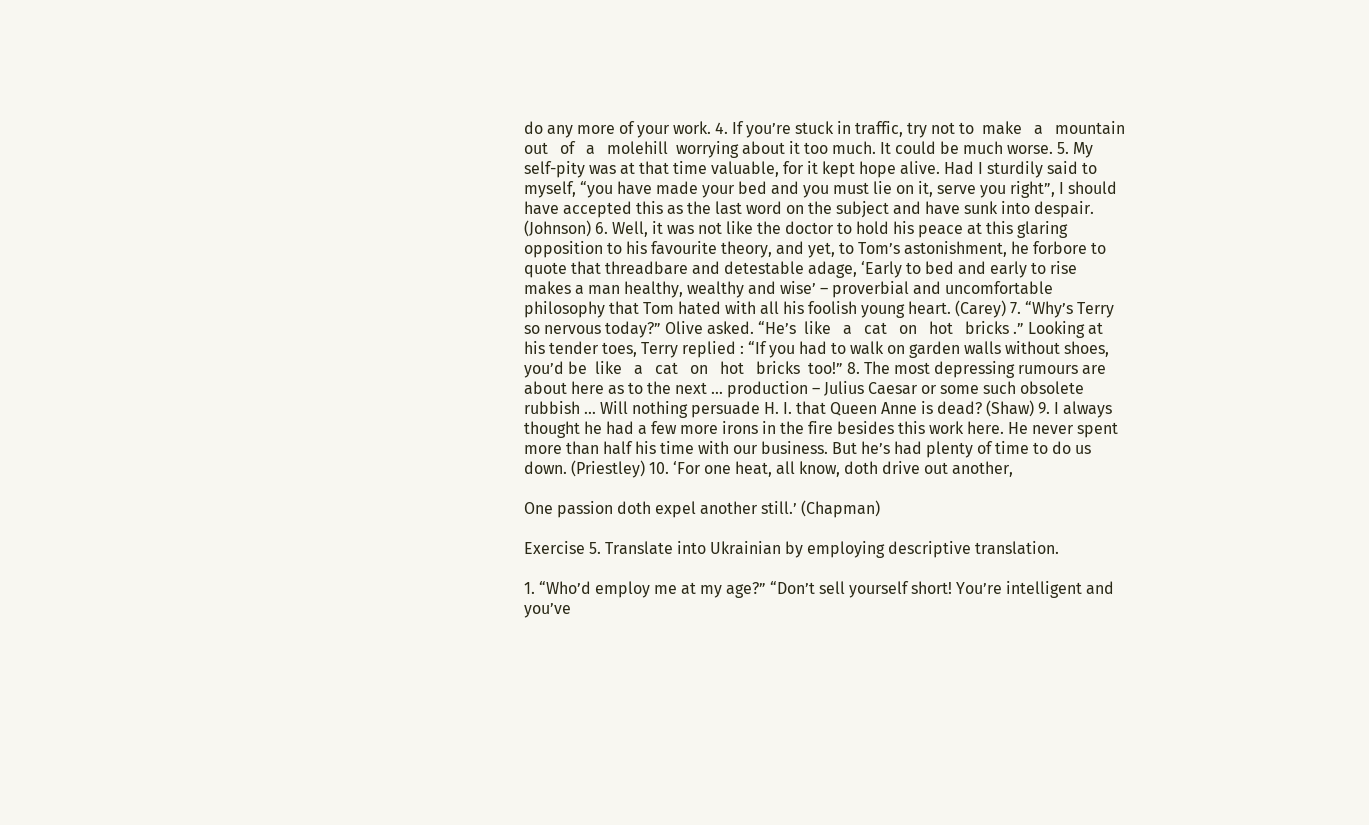do any more of your work. 4. If you’re stuck in traffic, try not to  make   a   mountain   out   of   a   molehill  worrying about it too much. It could be much worse. 5. My self-pity was at that time valuable, for it kept hope alive. Had I sturdily said to myself, “you have made your bed and you must lie on it, serve you right”, I should have accepted this as the last word on the subject and have sunk into despair. (Johnson) 6. Well, it was not like the doctor to hold his peace at this glaring opposition to his favourite theory, and yet, to Tom’s astonishment, he forbore to quote that threadbare and detestable adage, ‘Early to bed and early to rise makes a man healthy, wealthy and wise’ – proverbial and uncomfortable philosophy that Tom hated with all his foolish young heart. (Carey) 7. “Why’s Terry so nervous today?” Olive asked. “He’s  like   a   cat   on   hot   bricks .” Looking at his tender toes, Terry replied : “If you had to walk on garden walls without shoes, you’d be  like   a   cat   on   hot   bricks  too!” 8. The most depressing rumours are about here as to the next … production – Julius Caesar or some such obsolete rubbish … Will nothing persuade H. I. that Queen Anne is dead? (Shaw) 9. I always thought he had a few more irons in the fire besides this work here. He never spent more than half his time with our business. But he’s had plenty of time to do us down. (Priestley) 10. ‘For one heat, all know, doth drive out another,

One passion doth expel another still.’ (Chapman)

Exercise 5. Translate into Ukrainian by employing descriptive translation.

1. “Who’d employ me at my age?” “Don’t sell yourself short! You’re intelligent and you’ve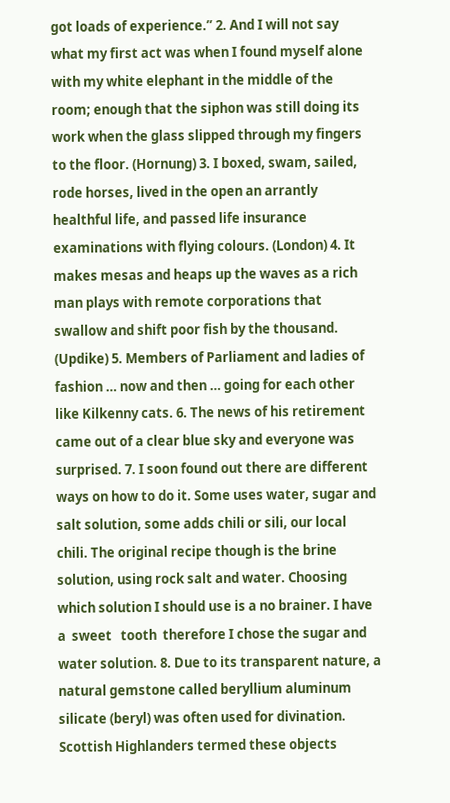got loads of experience.” 2. And I will not say what my first act was when I found myself alone with my white elephant in the middle of the room; enough that the siphon was still doing its work when the glass slipped through my fingers to the floor. (Hornung) 3. I boxed, swam, sailed, rode horses, lived in the open an arrantly healthful life, and passed life insurance examinations with flying colours. (London) 4. It makes mesas and heaps up the waves as a rich man plays with remote corporations that swallow and shift poor fish by the thousand. (Updike) 5. Members of Parliament and ladies of fashion … now and then … going for each other like Kilkenny cats. 6. The news of his retirement came out of a clear blue sky and everyone was surprised. 7. I soon found out there are different ways on how to do it. Some uses water, sugar and salt solution, some adds chili or sili, our local chili. The original recipe though is the brine solution, using rock salt and water. Choosing which solution I should use is a no brainer. I have a  sweet   tooth  therefore I chose the sugar and water solution. 8. Due to its transparent nature, a natural gemstone called beryllium aluminum silicate (beryl) was often used for divination. Scottish Highlanders termed these objects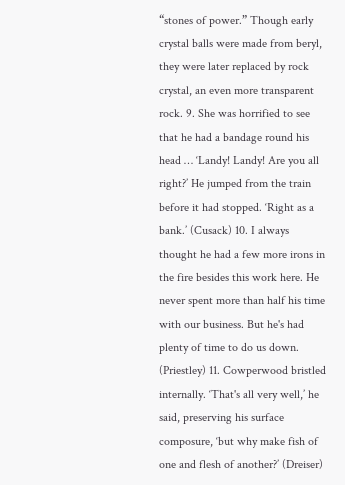“stones of power.” Though early crystal balls were made from beryl, they were later replaced by rock crystal, an even more transparent rock. 9. She was horrified to see that he had a bandage round his head … ‘Landy! Landy! Are you all right?’ He jumped from the train before it had stopped. ‘Right as a bank.’ (Cusack) 10. I always thought he had a few more irons in the fire besides this work here. He never spent more than half his time with our business. But he's had plenty of time to do us down. (Priestley) 11. Cowperwood bristled internally. ‘That's all very well,’ he said, preserving his surface composure, ‘but why make fish of one and flesh of another?’ (Dreiser)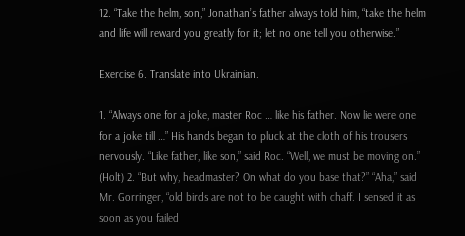12. “Take the helm, son,” Jonathan’s father always told him, “take the helm and life will reward you greatly for it; let no one tell you otherwise.”

Exercise 6. Translate into Ukrainian.

1. “Always one for a joke, master Roc … like his father. Now lie were one for a joke till …” His hands began to pluck at the cloth of his trousers nervously. “Like father, like son,” said Roc. “Well, we must be moving on.” (Holt) 2. “But why, headmaster? On what do you base that?” “Aha,” said Mr. Gorringer, “old birds are not to be caught with chaff. I sensed it as soon as you failed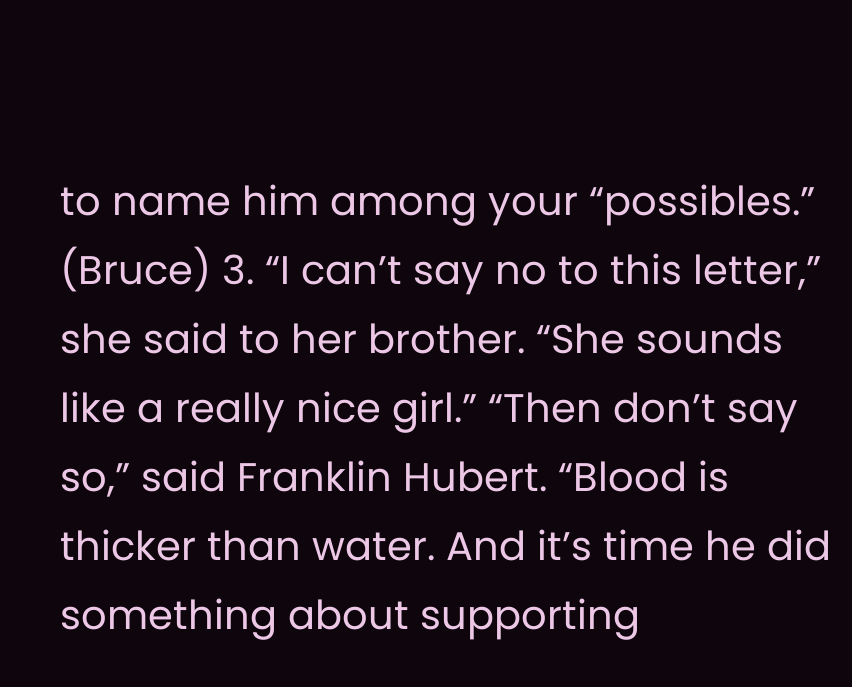to name him among your “possibles.” (Bruce) 3. “I can’t say no to this letter,” she said to her brother. “She sounds like a really nice girl.” “Then don’t say so,” said Franklin Hubert. “Blood is thicker than water. And it’s time he did something about supporting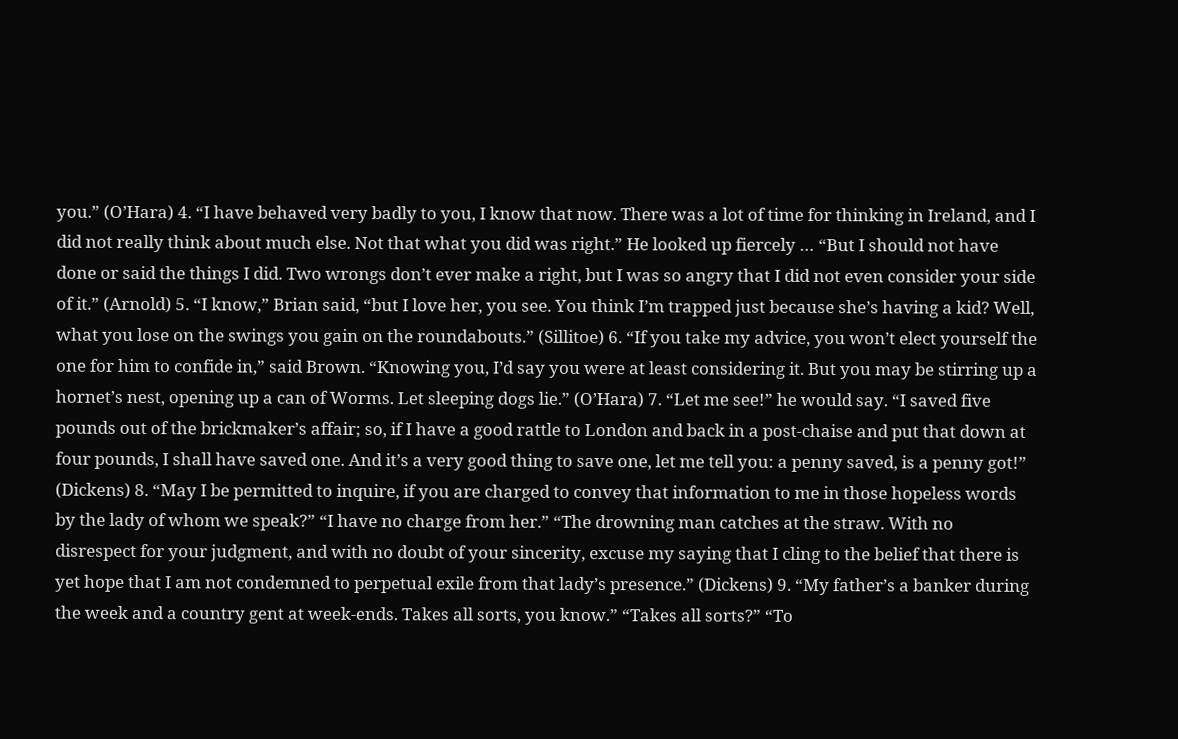you.” (O’Hara) 4. “I have behaved very badly to you, I know that now. There was a lot of time for thinking in Ireland, and I did not really think about much else. Not that what you did was right.” He looked up fiercely … “But I should not have done or said the things I did. Two wrongs don’t ever make a right, but I was so angry that I did not even consider your side of it.” (Arnold) 5. “I know,” Brian said, “but I love her, you see. You think I’m trapped just because she’s having a kid? Well, what you lose on the swings you gain on the roundabouts.” (Sillitoe) 6. “If you take my advice, you won’t elect yourself the one for him to confide in,” said Brown. “Knowing you, I’d say you were at least considering it. But you may be stirring up a hornet’s nest, opening up a can of Worms. Let sleeping dogs lie.” (O’Hara) 7. “Let me see!” he would say. “I saved five pounds out of the brickmaker’s affair; so, if I have a good rattle to London and back in a post-chaise and put that down at four pounds, I shall have saved one. And it’s a very good thing to save one, let me tell you: a penny saved, is a penny got!” (Dickens) 8. “May I be permitted to inquire, if you are charged to convey that information to me in those hopeless words by the lady of whom we speak?” “I have no charge from her.” “The drowning man catches at the straw. With no disrespect for your judgment, and with no doubt of your sincerity, excuse my saying that I cling to the belief that there is yet hope that I am not condemned to perpetual exile from that lady’s presence.” (Dickens) 9. “My father’s a banker during the week and a country gent at week-ends. Takes all sorts, you know.” “Takes all sorts?” “To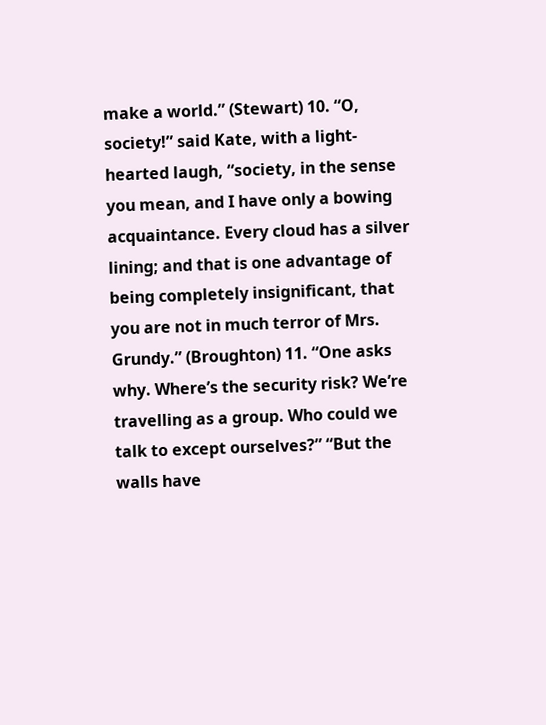make a world.” (Stewart) 10. “O, society!” said Kate, with a light-hearted laugh, “society, in the sense you mean, and I have only a bowing acquaintance. Every cloud has a silver lining; and that is one advantage of being completely insignificant, that you are not in much terror of Mrs. Grundy.” (Broughton) 11. “One asks why. Where’s the security risk? We’re travelling as a group. Who could we talk to except ourselves?” “But the walls have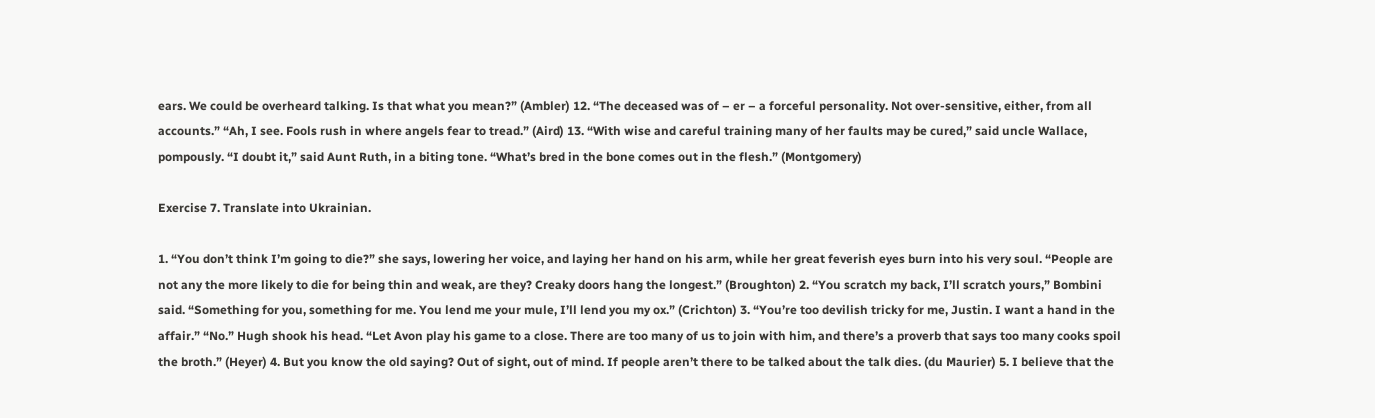ears. We could be overheard talking. Is that what you mean?” (Ambler) 12. “The deceased was of – er – a forceful personality. Not over-sensitive, either, from all accounts.” “Ah, I see. Fools rush in where angels fear to tread.” (Aird) 13. “With wise and careful training many of her faults may be cured,” said uncle Wallace, pompously. “I doubt it,” said Aunt Ruth, in a biting tone. “What’s bred in the bone comes out in the flesh.” (Montgomery)

Exercise 7. Translate into Ukrainian.

1. “You don’t think I’m going to die?” she says, lowering her voice, and laying her hand on his arm, while her great feverish eyes burn into his very soul. “People are not any the more likely to die for being thin and weak, are they? Creaky doors hang the longest.” (Broughton) 2. “You scratch my back, I’ll scratch yours,” Bombini said. “Something for you, something for me. You lend me your mule, I’ll lend you my ox.” (Crichton) 3. “You’re too devilish tricky for me, Justin. I want a hand in the affair.” “No.” Hugh shook his head. “Let Avon play his game to a close. There are too many of us to join with him, and there’s a proverb that says too many cooks spoil the broth.” (Heyer) 4. But you know the old saying? Out of sight, out of mind. If people aren’t there to be talked about the talk dies. (du Maurier) 5. I believe that the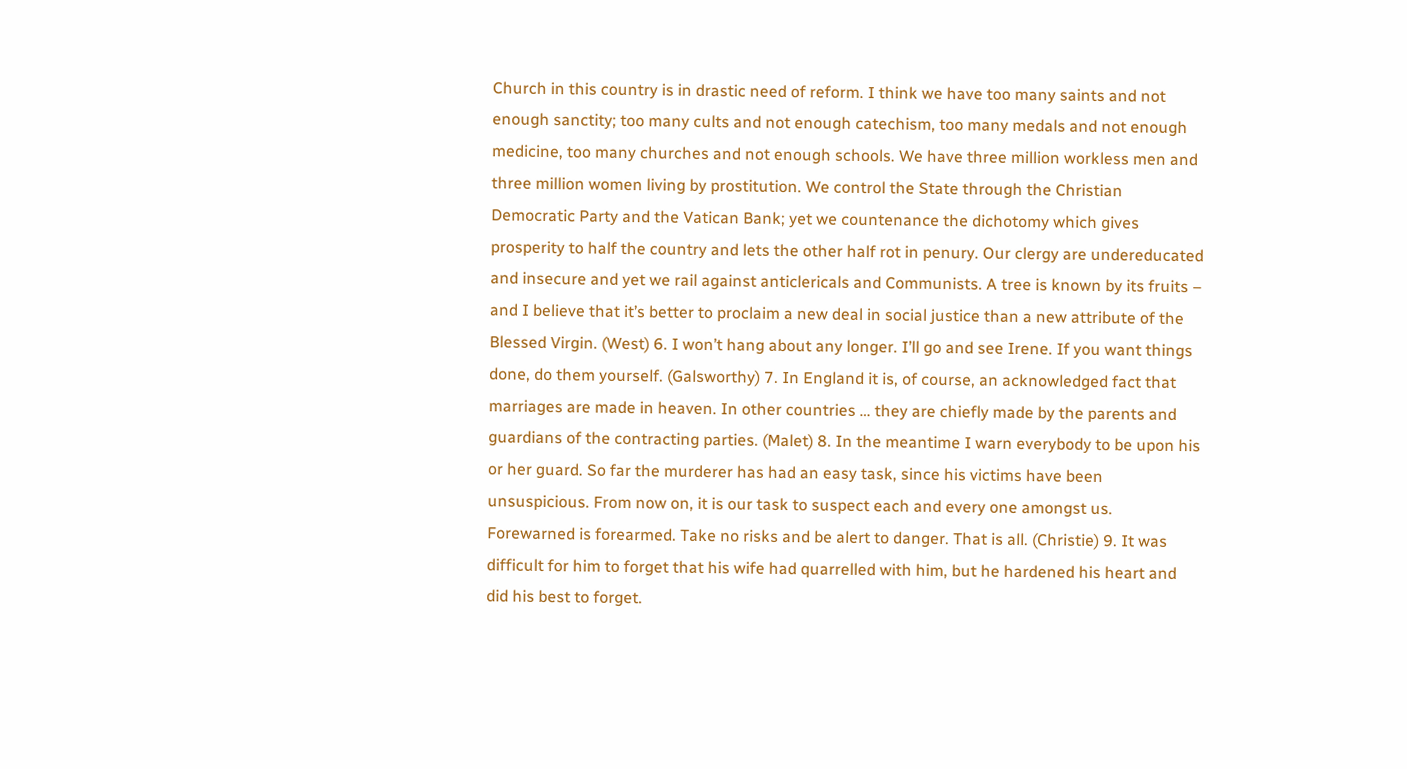Church in this country is in drastic need of reform. I think we have too many saints and not enough sanctity; too many cults and not enough catechism, too many medals and not enough medicine, too many churches and not enough schools. We have three million workless men and three million women living by prostitution. We control the State through the Christian Democratic Party and the Vatican Bank; yet we countenance the dichotomy which gives prosperity to half the country and lets the other half rot in penury. Our clergy are undereducated and insecure and yet we rail against anticlericals and Communists. A tree is known by its fruits – and I believe that it’s better to proclaim a new deal in social justice than a new attribute of the Blessed Virgin. (West) 6. I won’t hang about any longer. I’ll go and see Irene. If you want things done, do them yourself. (Galsworthy) 7. In England it is, of course, an acknowledged fact that marriages are made in heaven. In other countries … they are chiefly made by the parents and guardians of the contracting parties. (Malet) 8. In the meantime I warn everybody to be upon his or her guard. So far the murderer has had an easy task, since his victims have been unsuspicious. From now on, it is our task to suspect each and every one amongst us. Forewarned is forearmed. Take no risks and be alert to danger. That is all. (Christie) 9. It was difficult for him to forget that his wife had quarrelled with him, but he hardened his heart and did his best to forget.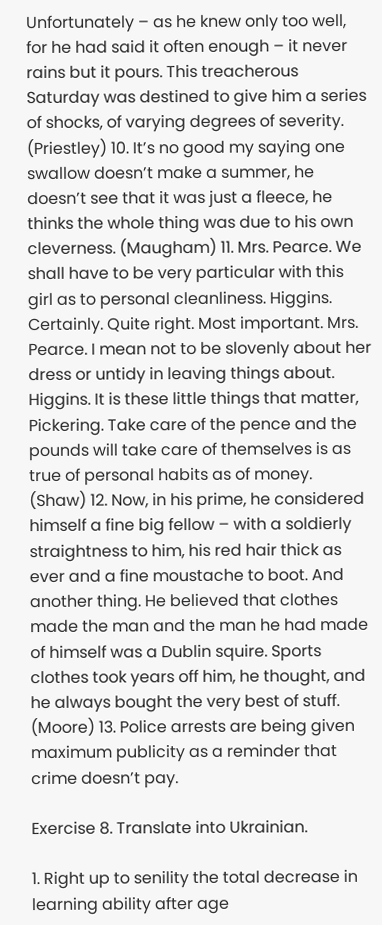Unfortunately – as he knew only too well, for he had said it often enough – it never rains but it pours. This treacherous Saturday was destined to give him a series of shocks, of varying degrees of severity. (Priestley) 10. It’s no good my saying one swallow doesn’t make a summer, he doesn’t see that it was just a fleece, he thinks the whole thing was due to his own cleverness. (Maugham) 11. Mrs. Pearce. We shall have to be very particular with this girl as to personal cleanliness. Higgins. Certainly. Quite right. Most important. Mrs. Pearce. I mean not to be slovenly about her dress or untidy in leaving things about. Higgins. It is these little things that matter, Pickering. Take care of the pence and the pounds will take care of themselves is as true of personal habits as of money. (Shaw) 12. Now, in his prime, he considered himself a fine big fellow – with a soldierly straightness to him, his red hair thick as ever and a fine moustache to boot. And another thing. He believed that clothes made the man and the man he had made of himself was a Dublin squire. Sports clothes took years off him, he thought, and he always bought the very best of stuff. (Moore) 13. Police arrests are being given maximum publicity as a reminder that crime doesn’t pay.

Exercise 8. Translate into Ukrainian.

1. Right up to senility the total decrease in learning ability after age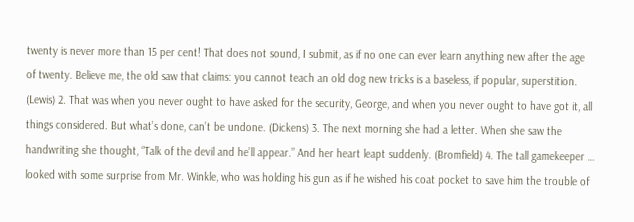twenty is never more than 15 per cent! That does not sound, I submit, as if no one can ever learn anything new after the age of twenty. Believe me, the old saw that claims: you cannot teach an old dog new tricks is a baseless, if popular, superstition. (Lewis) 2. That was when you never ought to have asked for the security, George, and when you never ought to have got it, all things considered. But what’s done, can’t be undone. (Dickens) 3. The next morning she had a letter. When she saw the handwriting she thought, “Talk of the devil and he’ll appear.” And her heart leapt suddenly. (Bromfield) 4. The tall gamekeeper … looked with some surprise from Mr. Winkle, who was holding his gun as if he wished his coat pocket to save him the trouble of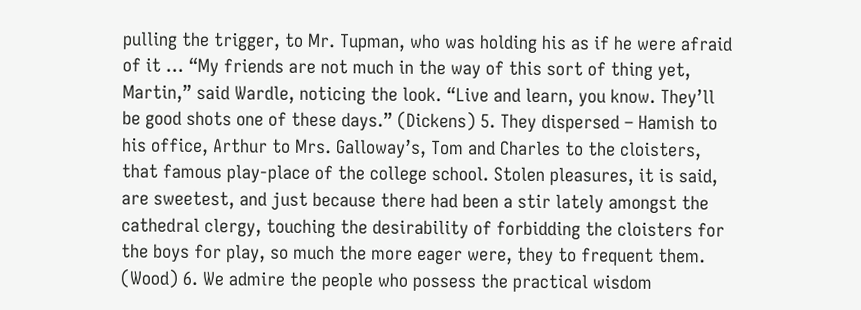pulling the trigger, to Mr. Tupman, who was holding his as if he were afraid of it … “My friends are not much in the way of this sort of thing yet, Martin,” said Wardle, noticing the look. “Live and learn, you know. They’ll be good shots one of these days.” (Dickens) 5. They dispersed – Hamish to his office, Arthur to Mrs. Galloway’s, Tom and Charles to the cloisters, that famous play-place of the college school. Stolen pleasures, it is said, are sweetest, and just because there had been a stir lately amongst the cathedral clergy, touching the desirability of forbidding the cloisters for the boys for play, so much the more eager were, they to frequent them. (Wood) 6. We admire the people who possess the practical wisdom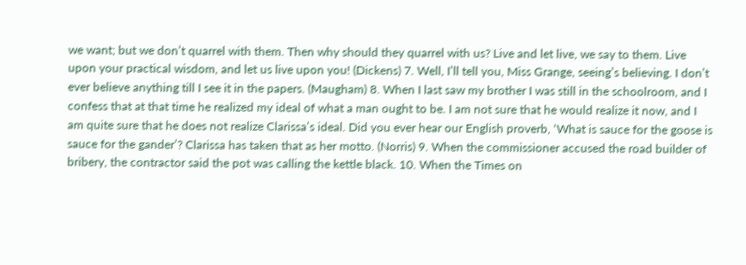we want; but we don’t quarrel with them. Then why should they quarrel with us? Live and let live, we say to them. Live upon your practical wisdom, and let us live upon you! (Dickens) 7. Well, I’ll tell you, Miss Grange, seeing’s believing. I don’t ever believe anything till I see it in the papers. (Maugham) 8. When I last saw my brother I was still in the schoolroom, and I confess that at that time he realized my ideal of what a man ought to be. I am not sure that he would realize it now, and I am quite sure that he does not realize Clarissa’s ideal. Did you ever hear our English proverb, ‘What is sauce for the goose is sauce for the gander’? Clarissa has taken that as her motto. (Norris) 9. When the commissioner accused the road builder of bribery, the contractor said the pot was calling the kettle black. 10. When the Times on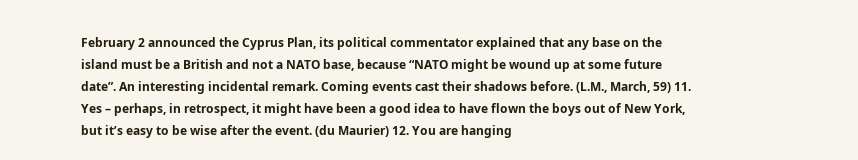February 2 announced the Cyprus Plan, its political commentator explained that any base on the island must be a British and not a NATO base, because “NATO might be wound up at some future date”. An interesting incidental remark. Coming events cast their shadows before. (L.M., March, 59) 11. Yes – perhaps, in retrospect, it might have been a good idea to have flown the boys out of New York, but it’s easy to be wise after the event. (du Maurier) 12. You are hanging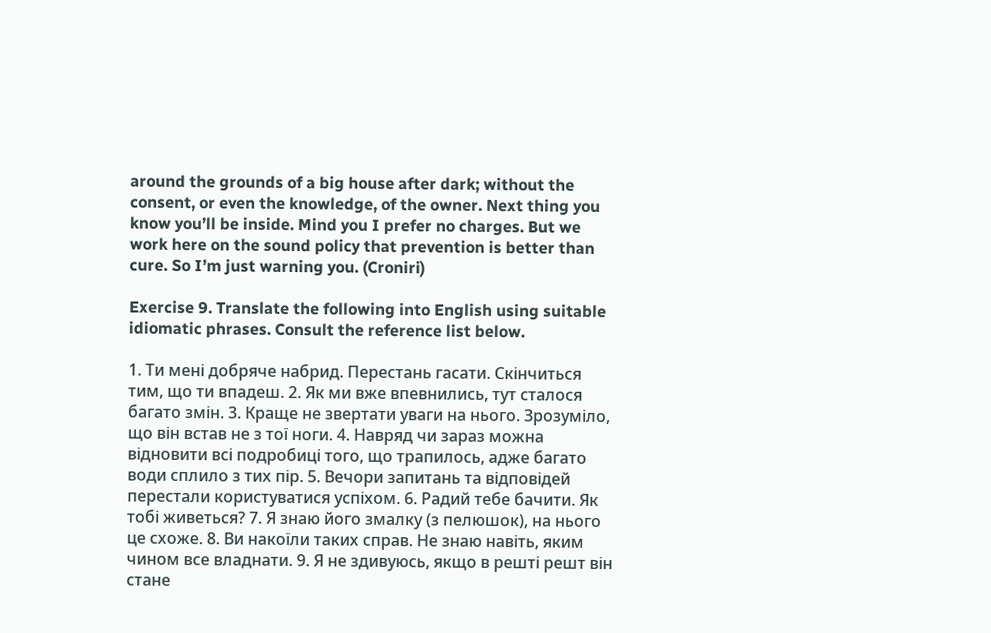around the grounds of a big house after dark; without the consent, or even the knowledge, of the owner. Next thing you know you’ll be inside. Mind you I prefer no charges. But we work here on the sound policy that prevention is better than cure. So I’m just warning you. (Croniri)

Exercise 9. Translate the following into English using suitable idiomatic phrases. Consult the reference list below.

1. Ти мені добряче набрид. Перестань гасати. Скінчиться тим, що ти впадеш. 2. Як ми вже впевнились, тут сталося багато змін. 3. Краще не звертати уваги на нього. Зрозуміло, що він встав не з тої ноги. 4. Навряд чи зараз можна відновити всі подробиці того, що трапилось, адже багато води сплило з тих пір. 5. Вечори запитань та відповідей перестали користуватися успіхом. 6. Радий тебе бачити. Як тобі живеться? 7. Я знаю його змалку (з пелюшок), на нього це схоже. 8. Ви накоїли таких справ. Не знаю навіть, яким чином все владнати. 9. Я не здивуюсь, якщо в решті решт він стане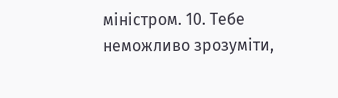міністром. 10. Тебе неможливо зрозуміти,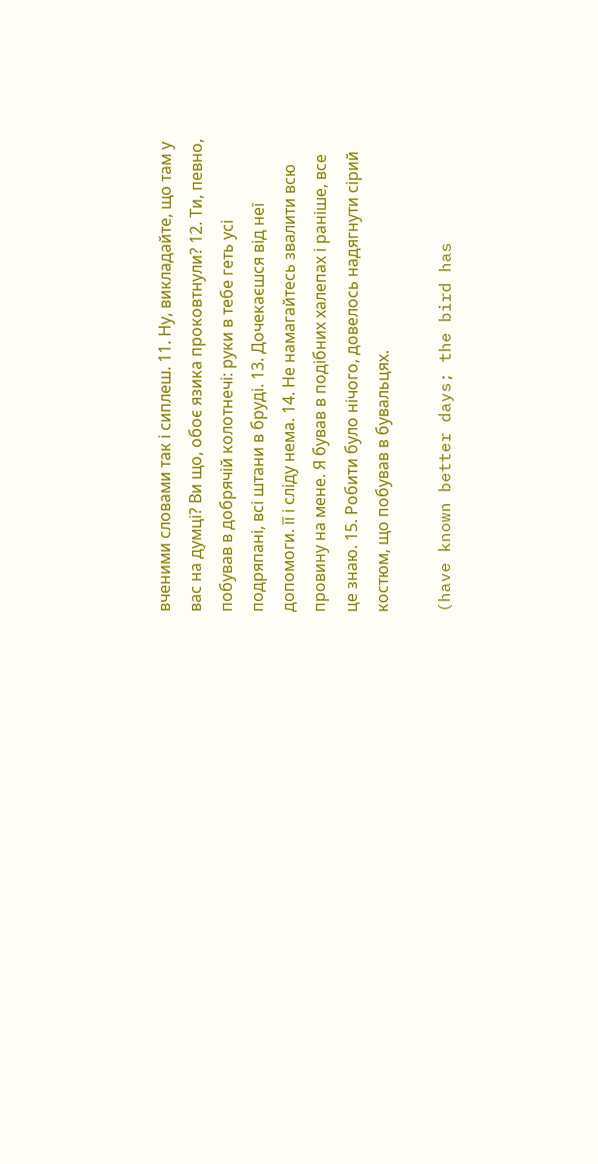вченими словами так і сиплеш. 11. Ну, викладайте, що там у вас на думці? Ви що, обоє язика проковтнули? 12. Ти, певно, побував в добрячій колотнечі: руки в тебе геть усі подряпані, всі штани в бруді. 13. Дочекаєшся від неї допомоги. її і сліду нема. 14. Не намагайтесь звалити всю провину на мене. Я бував в подібних халепах і раніше, все це знаю. 15. Робити було нічого, довелось надягнути сірий костюм, що побував в бувальцях.

(have known better days; the bird has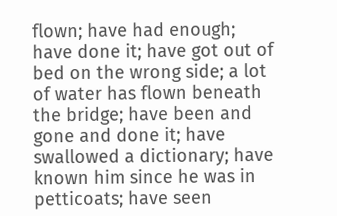flown; have had enough; have done it; have got out of bed on the wrong side; a lot of water has flown beneath the bridge; have been and gone and done it; have swallowed a dictionary; have known him since he was in petticoats; have seen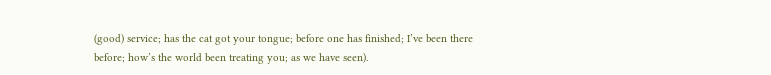(good) service; has the cat got your tongue; before one has finished; I’ve been there before; how’s the world been treating you; as we have seen).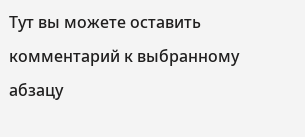Тут вы можете оставить комментарий к выбранному абзацу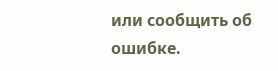или сообщить об ошибке.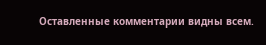Оставленные комментарии видны всем.